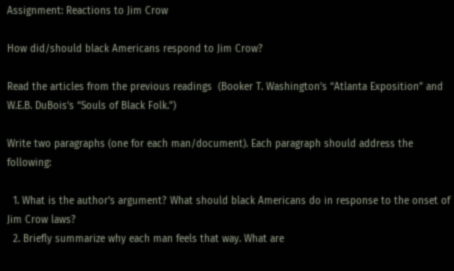Assignment: Reactions to Jim Crow

How did/should black Americans respond to Jim Crow?

Read the articles from the previous readings  (Booker T. Washington’s “Atlanta Exposition” and W.E.B. DuBois’s “Souls of Black Folk.”)

Write two paragraphs (one for each man/document). Each paragraph should address the following:

  1. What is the author’s argument? What should black Americans do in response to the onset of Jim Crow laws?
  2. Briefly summarize why each man feels that way. What are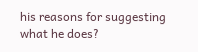his reasons for suggesting what he does?